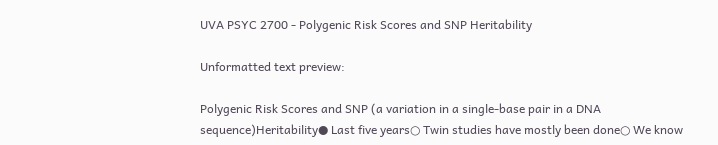UVA PSYC 2700 - Polygenic Risk Scores and SNP Heritability

Unformatted text preview:

Polygenic Risk Scores and SNP (a variation in a single-base pair in a DNA sequence)Heritability● Last five years○ Twin studies have mostly been done○ We know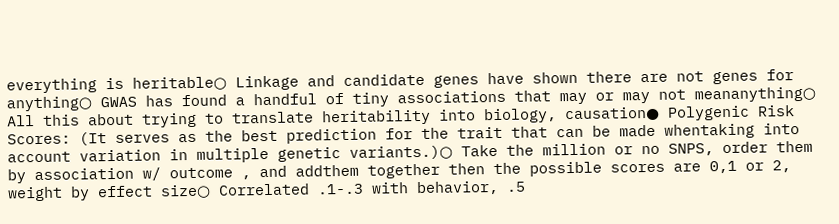everything is heritable○ Linkage and candidate genes have shown there are not genes for anything○ GWAS has found a handful of tiny associations that may or may not meananything○ All this about trying to translate heritability into biology, causation● Polygenic Risk Scores: (It serves as the best prediction for the trait that can be made whentaking into account variation in multiple genetic variants.)○ Take the million or no SNPS, order them by association w/ outcome , and addthem together then the possible scores are 0,1 or 2, weight by effect size○ Correlated .1-.3 with behavior, .5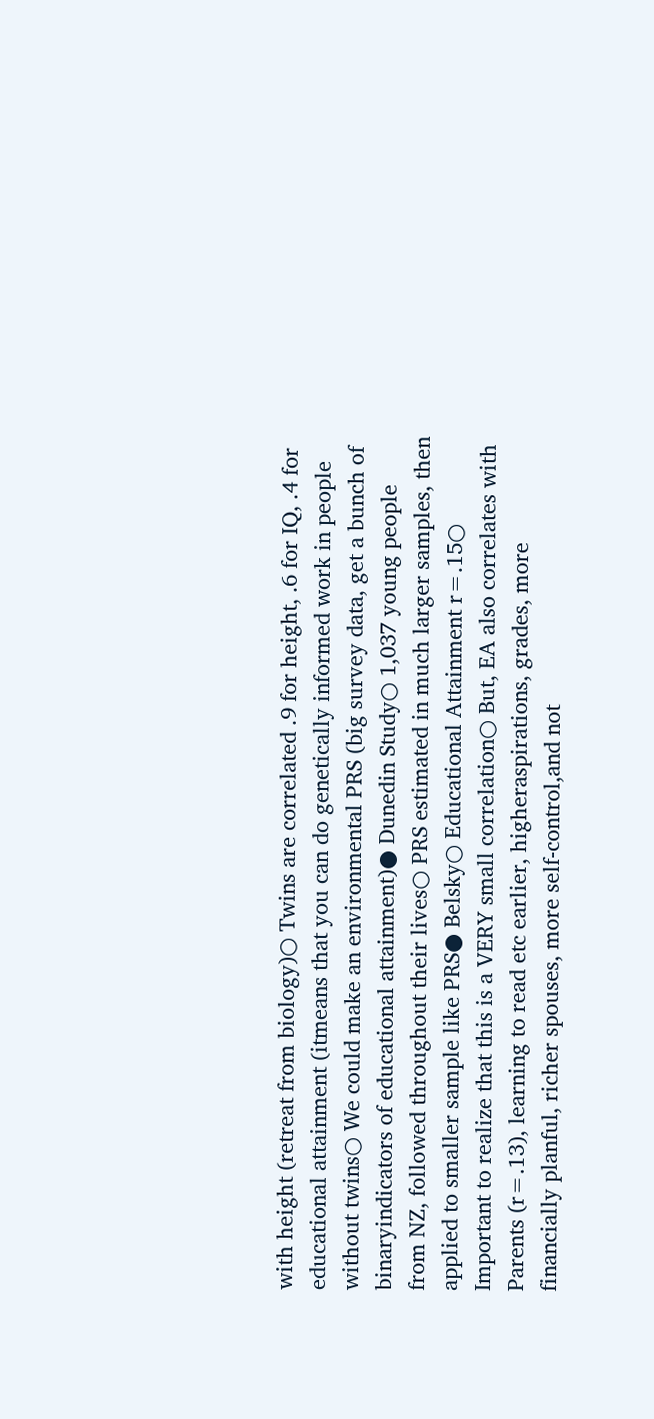with height (retreat from biology)○ Twins are correlated .9 for height, .6 for IQ, .4 for educational attainment (itmeans that you can do genetically informed work in people without twins○ We could make an environmental PRS (big survey data, get a bunch of binaryindicators of educational attainment)● Dunedin Study○ 1,037 young people from NZ, followed throughout their lives○ PRS estimated in much larger samples, then applied to smaller sample like PRS● Belsky○ Educational Attainment r=.15○ Important to realize that this is a VERY small correlation○ But, EA also correlates with Parents (r=.13), learning to read etc earlier, higheraspirations, grades, more financially planful, richer spouses, more self-control,and not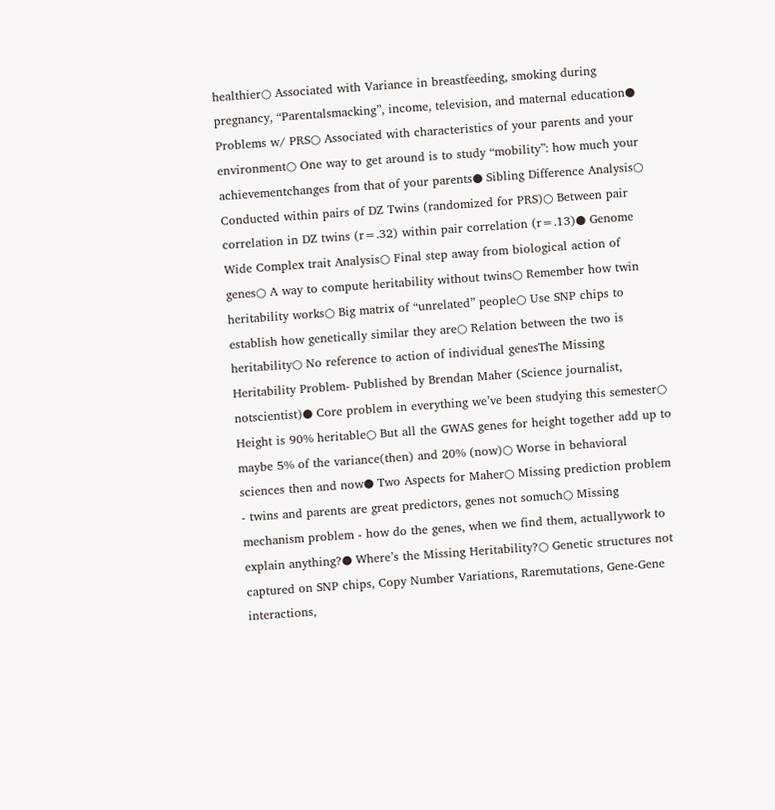healthier○ Associated with Variance in breastfeeding, smoking during pregnancy, “Parentalsmacking”, income, television, and maternal education● Problems w/ PRS○ Associated with characteristics of your parents and your environment○ One way to get around is to study “mobility”: how much your achievementchanges from that of your parents● Sibling Difference Analysis○ Conducted within pairs of DZ Twins (randomized for PRS)○ Between pair correlation in DZ twins (r=.32) within pair correlation (r=.13)● Genome Wide Complex trait Analysis○ Final step away from biological action of genes○ A way to compute heritability without twins○ Remember how twin heritability works○ Big matrix of “unrelated” people○ Use SNP chips to establish how genetically similar they are○ Relation between the two is heritability○ No reference to action of individual genesThe Missing Heritability Problem- Published by Brendan Maher (Science journalist, notscientist)● Core problem in everything we’ve been studying this semester○ Height is 90% heritable○ But all the GWAS genes for height together add up to maybe 5% of the variance(then) and 20% (now)○ Worse in behavioral sciences then and now● Two Aspects for Maher○ Missing prediction problem - twins and parents are great predictors, genes not somuch○ Missing mechanism problem - how do the genes, when we find them, actuallywork to explain anything?● Where’s the Missing Heritability?○ Genetic structures not captured on SNP chips, Copy Number Variations, Raremutations, Gene-Gene interactions,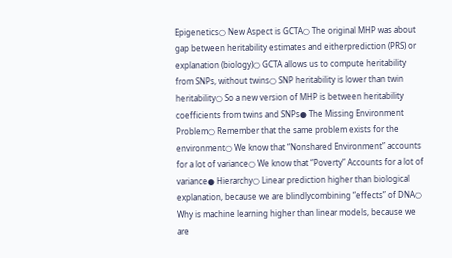Epigenetics○ New Aspect is GCTA○ The original MHP was about gap between heritability estimates and eitherprediction (PRS) or explanation (biology)○ GCTA allows us to compute heritability from SNPs, without twins○ SNP heritability is lower than twin heritability○ So a new version of MHP is between heritability coefficients from twins and SNPs● The Missing Environment Problem○ Remember that the same problem exists for the environment○ We know that “Nonshared Environment” accounts for a lot of variance○ We know that “Poverty” Accounts for a lot of variance● Hierarchy○ Linear prediction higher than biological explanation, because we are blindlycombining “effects” of DNA○ Why is machine learning higher than linear models, because we are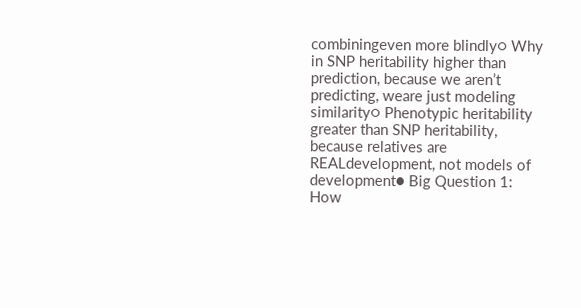combiningeven more blindly○ Why in SNP heritability higher than prediction, because we aren’t predicting, weare just modeling similarity○ Phenotypic heritability greater than SNP heritability, because relatives are REALdevelopment, not models of development● Big Question 1: How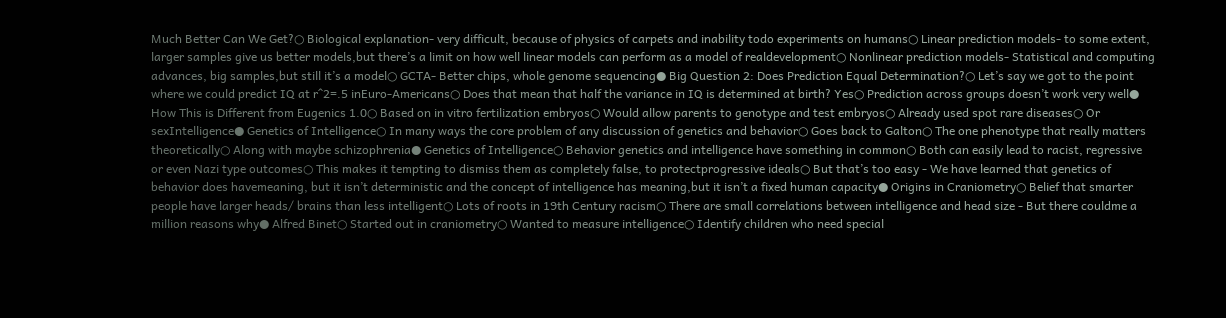Much Better Can We Get?○ Biological explanation- very difficult, because of physics of carpets and inability todo experiments on humans○ Linear prediction models- to some extent, larger samples give us better models,but there’s a limit on how well linear models can perform as a model of realdevelopment○ Nonlinear prediction models- Statistical and computing advances, big samples,but still it’s a model○ GCTA- Better chips, whole genome sequencing● Big Question 2: Does Prediction Equal Determination?○ Let’s say we got to the point where we could predict IQ at r^2=.5 inEuro-Americans○ Does that mean that half the variance in IQ is determined at birth? Yes○ Prediction across groups doesn’t work very well● How This is Different from Eugenics 1.0○ Based on in vitro fertilization embryos○ Would allow parents to genotype and test embryos○ Already used spot rare diseases○ Or sexIntelligence● Genetics of Intelligence○ In many ways the core problem of any discussion of genetics and behavior○ Goes back to Galton○ The one phenotype that really matters theoretically○ Along with maybe schizophrenia● Genetics of Intelligence○ Behavior genetics and intelligence have something in common○ Both can easily lead to racist, regressive or even Nazi type outcomes○ This makes it tempting to dismiss them as completely false, to protectprogressive ideals○ But that’s too easy - We have learned that genetics of behavior does havemeaning, but it isn’t deterministic and the concept of intelligence has meaning,but it isn’t a fixed human capacity● Origins in Craniometry○ Belief that smarter people have larger heads/ brains than less intelligent○ Lots of roots in 19th Century racism○ There are small correlations between intelligence and head size - But there couldme a million reasons why● Alfred Binet○ Started out in craniometry○ Wanted to measure intelligence○ Identify children who need special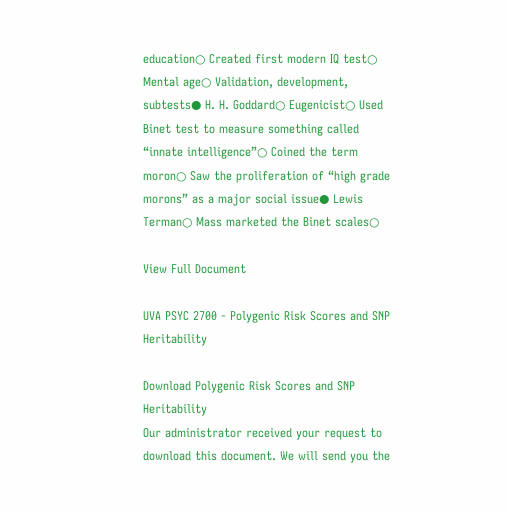education○ Created first modern IQ test○ Mental age○ Validation, development, subtests● H. H. Goddard○ Eugenicist○ Used Binet test to measure something called “innate intelligence”○ Coined the term moron○ Saw the proliferation of “high grade morons” as a major social issue● Lewis Terman○ Mass marketed the Binet scales○

View Full Document

UVA PSYC 2700 - Polygenic Risk Scores and SNP Heritability

Download Polygenic Risk Scores and SNP Heritability
Our administrator received your request to download this document. We will send you the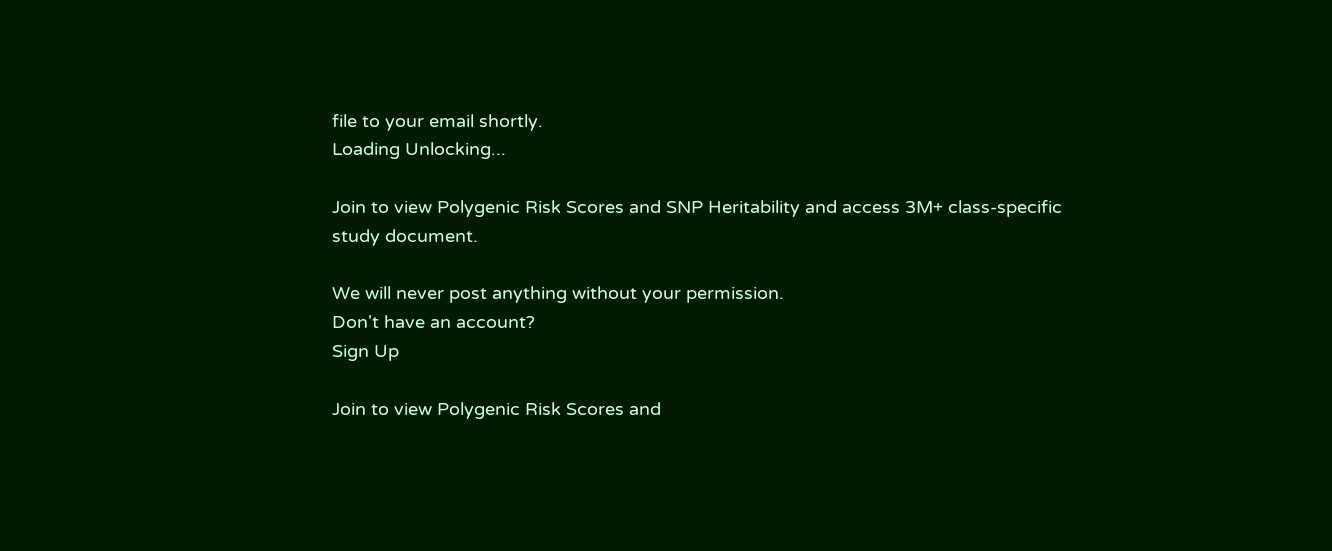file to your email shortly.
Loading Unlocking...

Join to view Polygenic Risk Scores and SNP Heritability and access 3M+ class-specific study document.

We will never post anything without your permission.
Don't have an account?
Sign Up

Join to view Polygenic Risk Scores and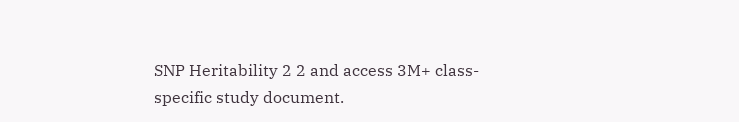SNP Heritability 2 2 and access 3M+ class-specific study document.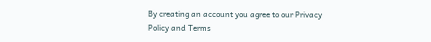By creating an account you agree to our Privacy Policy and Terms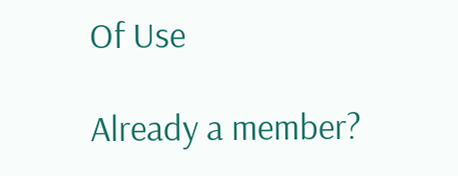Of Use

Already a member?